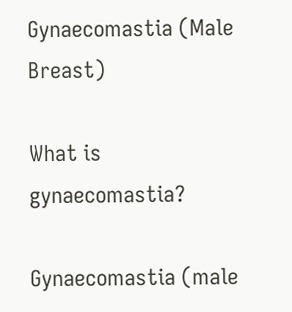Gynaecomastia (Male Breast)

What is gynaecomastia?

Gynaecomastia (male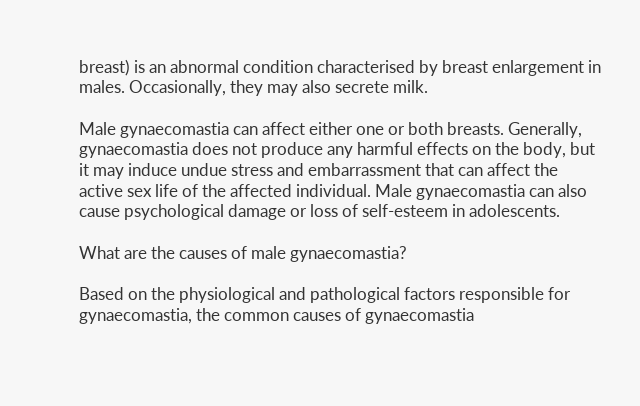breast) is an abnormal condition characterised by breast enlargement in males. Occasionally, they may also secrete milk.

Male gynaecomastia can affect either one or both breasts. Generally, gynaecomastia does not produce any harmful effects on the body, but it may induce undue stress and embarrassment that can affect the active sex life of the affected individual. Male gynaecomastia can also cause psychological damage or loss of self-esteem in adolescents.

What are the causes of male gynaecomastia?

Based on the physiological and pathological factors responsible for gynaecomastia, the common causes of gynaecomastia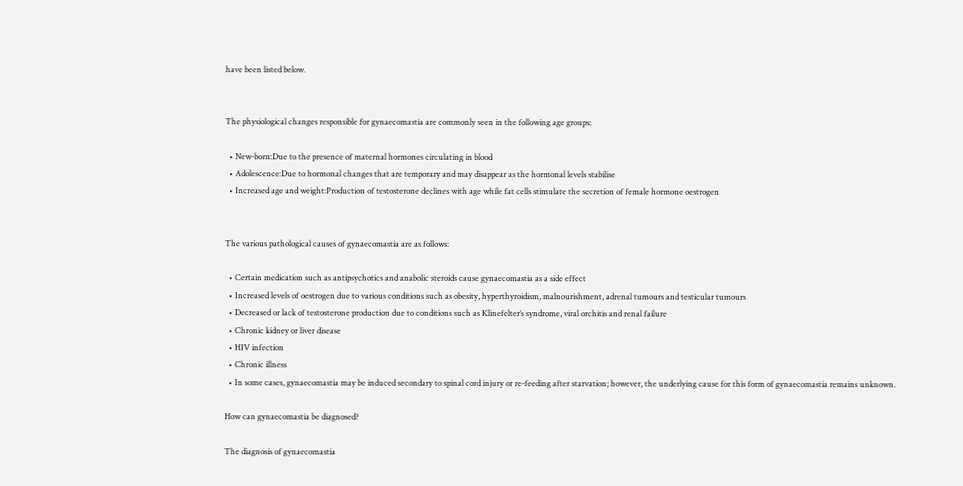have been listed below.


The physiological changes responsible for gynaecomastia are commonly seen in the following age groups:

  • New-born:Due to the presence of maternal hormones circulating in blood
  • Adolescence:Due to hormonal changes that are temporary and may disappear as the hormonal levels stabilise
  • Increased age and weight:Production of testosterone declines with age while fat cells stimulate the secretion of female hormone oestrogen


The various pathological causes of gynaecomastia are as follows:

  • Certain medication such as antipsychotics and anabolic steroids cause gynaecomastia as a side effect
  • Increased levels of oestrogen due to various conditions such as obesity, hyperthyroidism, malnourishment, adrenal tumours and testicular tumours
  • Decreased or lack of testosterone production due to conditions such as Klinefelter’s syndrome, viral orchitis and renal failure
  • Chronic kidney or liver disease
  • HIV infection
  • Chronic illness
  • In some cases, gynaecomastia may be induced secondary to spinal cord injury or re-feeding after starvation; however, the underlying cause for this form of gynaecomastia remains unknown.

How can gynaecomastia be diagnosed?

The diagnosis of gynaecomastia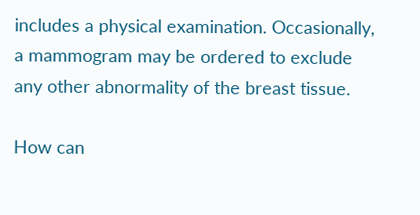includes a physical examination. Occasionally, a mammogram may be ordered to exclude any other abnormality of the breast tissue.

How can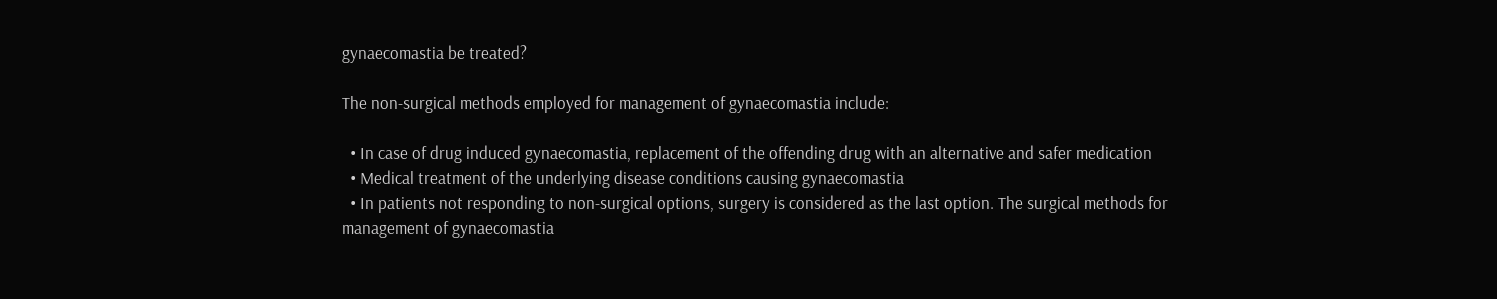gynaecomastia be treated?

The non-surgical methods employed for management of gynaecomastia include:

  • In case of drug induced gynaecomastia, replacement of the offending drug with an alternative and safer medication
  • Medical treatment of the underlying disease conditions causing gynaecomastia
  • In patients not responding to non-surgical options, surgery is considered as the last option. The surgical methods for management of gynaecomastia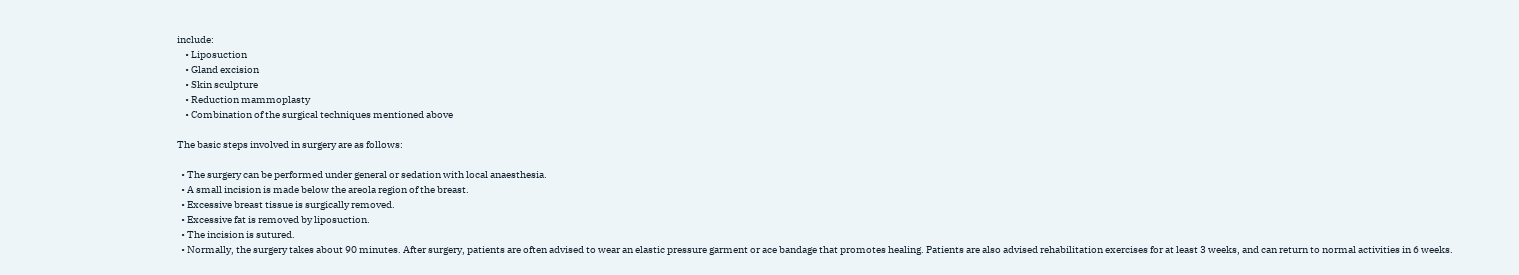include:
    • Liposuction
    • Gland excision
    • Skin sculpture
    • Reduction mammoplasty
    • Combination of the surgical techniques mentioned above

The basic steps involved in surgery are as follows:

  • The surgery can be performed under general or sedation with local anaesthesia.
  • A small incision is made below the areola region of the breast.
  • Excessive breast tissue is surgically removed.
  • Excessive fat is removed by liposuction.
  • The incision is sutured.
  • Normally, the surgery takes about 90 minutes. After surgery, patients are often advised to wear an elastic pressure garment or ace bandage that promotes healing. Patients are also advised rehabilitation exercises for at least 3 weeks, and can return to normal activities in 6 weeks.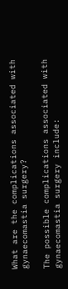What are the complications associated with gynaecomastia surgery?

The possible complications associated with gynaecomastia surgery include: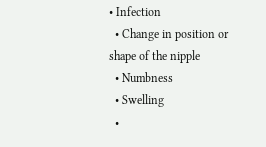• Infection
  • Change in position or shape of the nipple
  • Numbness
  • Swelling
  •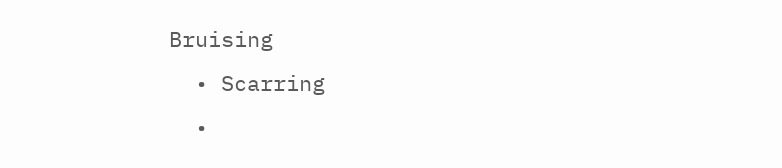Bruising
  • Scarring
  •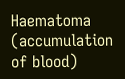Haematoma (accumulation of blood)